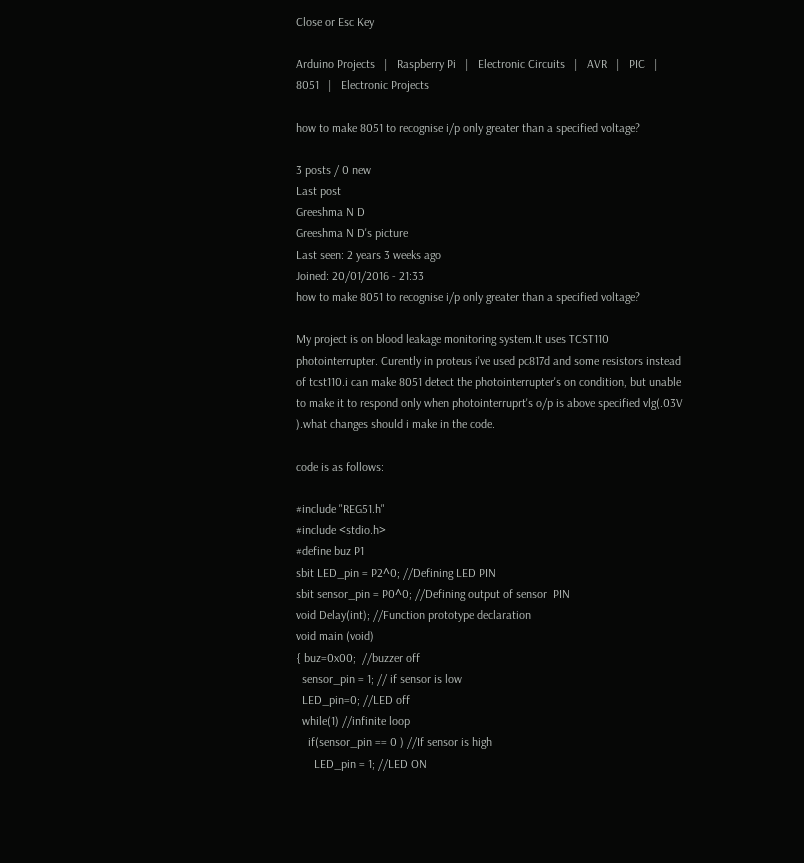Close or Esc Key

Arduino Projects   |   Raspberry Pi   |   Electronic Circuits   |   AVR   |   PIC   |   8051   |   Electronic Projects

how to make 8051 to recognise i/p only greater than a specified voltage?

3 posts / 0 new
Last post
Greeshma N D
Greeshma N D's picture
Last seen: 2 years 3 weeks ago
Joined: 20/01/2016 - 21:33
how to make 8051 to recognise i/p only greater than a specified voltage?

My project is on blood leakage monitoring system.It uses TCST110 photointerrupter. Curently in proteus i've used pc817d and some resistors instead of tcst110.i can make 8051 detect the photointerrupter's on condition, but unable to make it to respond only when photointerruprt's o/p is above specified vlg(.03V ).what changes should i make in the code.

code is as follows:

#include "REG51.h"
#include <stdio.h>
#define buz P1
sbit LED_pin = P2^0; //Defining LED PIN
sbit sensor_pin = P0^0; //Defining output of sensor  PIN
void Delay(int); //Function prototype declaration
void main (void)
{ buz=0x00;  //buzzer off
  sensor_pin = 1; // if sensor is low
  LED_pin=0; //LED off
  while(1) //infinite loop
    if(sensor_pin == 0 ) //If sensor is high
      LED_pin = 1; //LED ON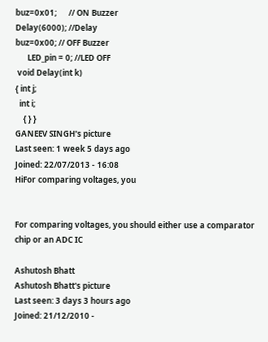buz=0x01;      // ON Buzzer
Delay(6000); //Delay
buz=0x00; // OFF Buzzer
      LED_pin = 0; //LED OFF
 void Delay(int k)
{ int j;
  int i;
    { } }
GANEEV SINGH's picture
Last seen: 1 week 5 days ago
Joined: 22/07/2013 - 16:08
HiFor comparing voltages, you


For comparing voltages, you should either use a comparator chip or an ADC IC

Ashutosh Bhatt
Ashutosh Bhatt's picture
Last seen: 3 days 3 hours ago
Joined: 21/12/2010 -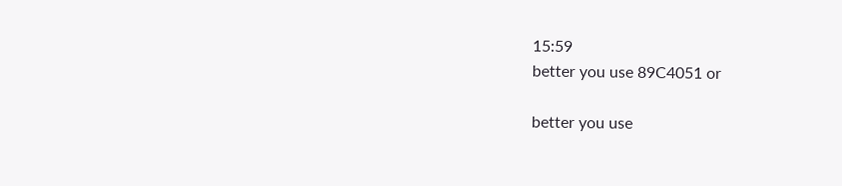15:59
better you use 89C4051 or

better you use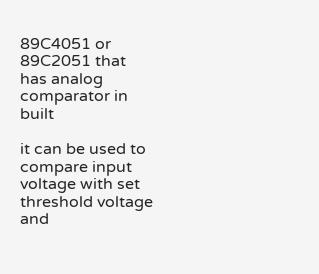89C4051 or 89C2051 that has analog comparator in built

it can be used to compare input voltage with set threshold voltage and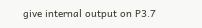give internal output on P3.7